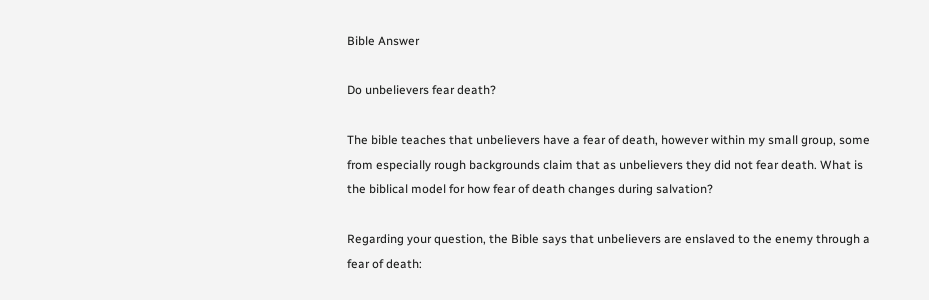Bible Answer

Do unbelievers fear death?

The bible teaches that unbelievers have a fear of death, however within my small group, some from especially rough backgrounds claim that as unbelievers they did not fear death. What is the biblical model for how fear of death changes during salvation?

Regarding your question, the Bible says that unbelievers are enslaved to the enemy through a fear of death: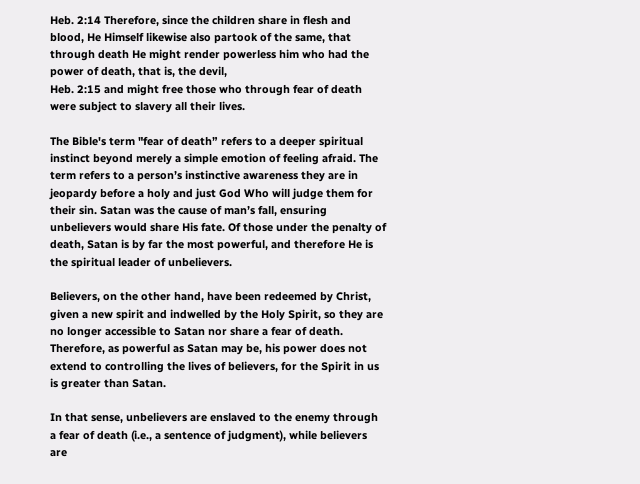Heb. 2:14 Therefore, since the children share in flesh and blood, He Himself likewise also partook of the same, that through death He might render powerless him who had the power of death, that is, the devil,
Heb. 2:15 and might free those who through fear of death were subject to slavery all their lives.

The Bible's term "fear of death” refers to a deeper spiritual instinct beyond merely a simple emotion of feeling afraid. The term refers to a person’s instinctive awareness they are in jeopardy before a holy and just God Who will judge them for their sin. Satan was the cause of man’s fall, ensuring unbelievers would share His fate. Of those under the penalty of death, Satan is by far the most powerful, and therefore He is the spiritual leader of unbelievers.

Believers, on the other hand, have been redeemed by Christ, given a new spirit and indwelled by the Holy Spirit, so they are no longer accessible to Satan nor share a fear of death. Therefore, as powerful as Satan may be, his power does not extend to controlling the lives of believers, for the Spirit in us is greater than Satan.

In that sense, unbelievers are enslaved to the enemy through a fear of death (i.e., a sentence of judgment), while believers are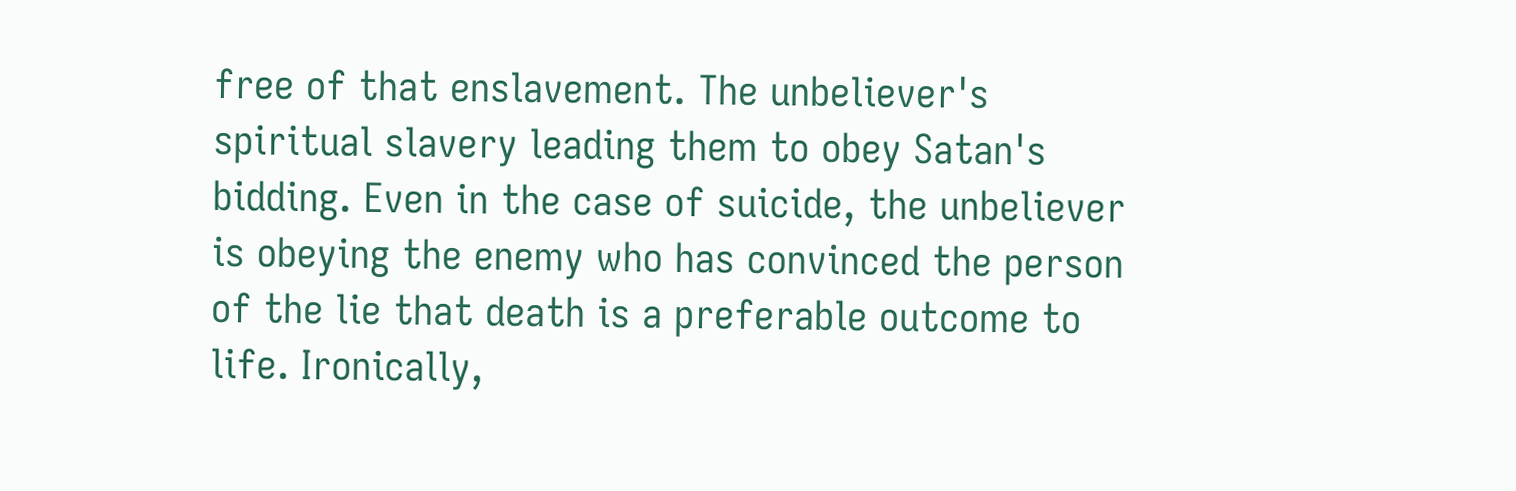free of that enslavement. The unbeliever's spiritual slavery leading them to obey Satan's bidding. Even in the case of suicide, the unbeliever is obeying the enemy who has convinced the person of the lie that death is a preferable outcome to life. Ironically,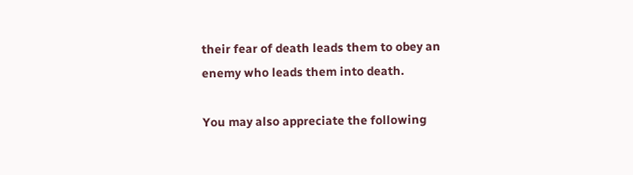their fear of death leads them to obey an enemy who leads them into death.

You may also appreciate the following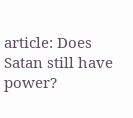article: Does Satan still have power?